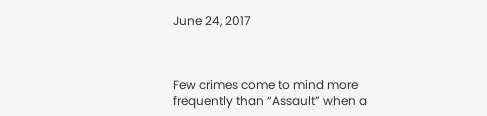June 24, 2017



Few crimes come to mind more frequently than “Assault” when a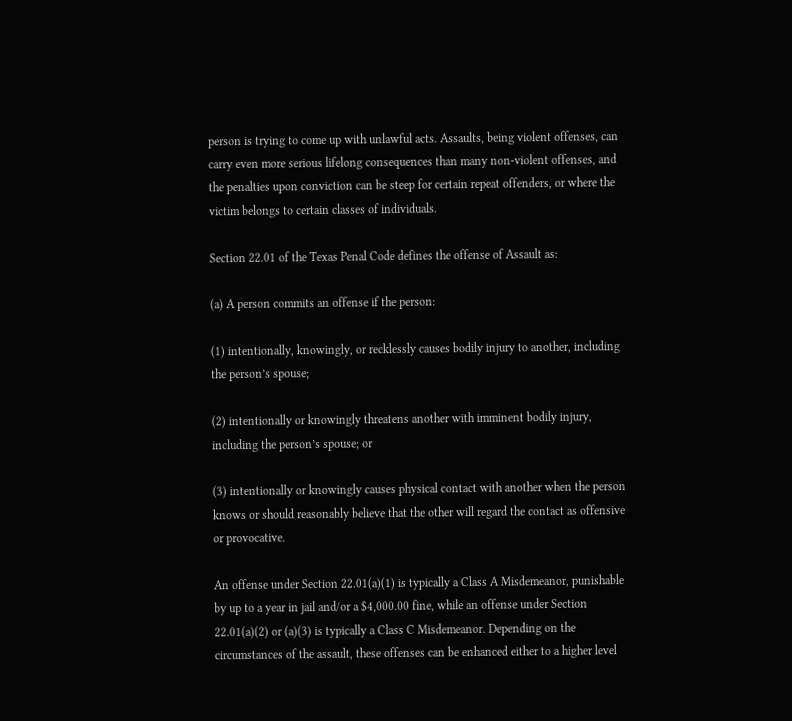person is trying to come up with unlawful acts. Assaults, being violent offenses, can carry even more serious lifelong consequences than many non-violent offenses, and the penalties upon conviction can be steep for certain repeat offenders, or where the victim belongs to certain classes of individuals.

Section 22.01 of the Texas Penal Code defines the offense of Assault as:

(a) A person commits an offense if the person:

(1) intentionally, knowingly, or recklessly causes bodily injury to another, including the person’s spouse;

(2) intentionally or knowingly threatens another with imminent bodily injury, including the person’s spouse; or

(3) intentionally or knowingly causes physical contact with another when the person knows or should reasonably believe that the other will regard the contact as offensive or provocative.

An offense under Section 22.01(a)(1) is typically a Class A Misdemeanor, punishable by up to a year in jail and/or a $4,000.00 fine, while an offense under Section 22.01(a)(2) or (a)(3) is typically a Class C Misdemeanor. Depending on the circumstances of the assault, these offenses can be enhanced either to a higher level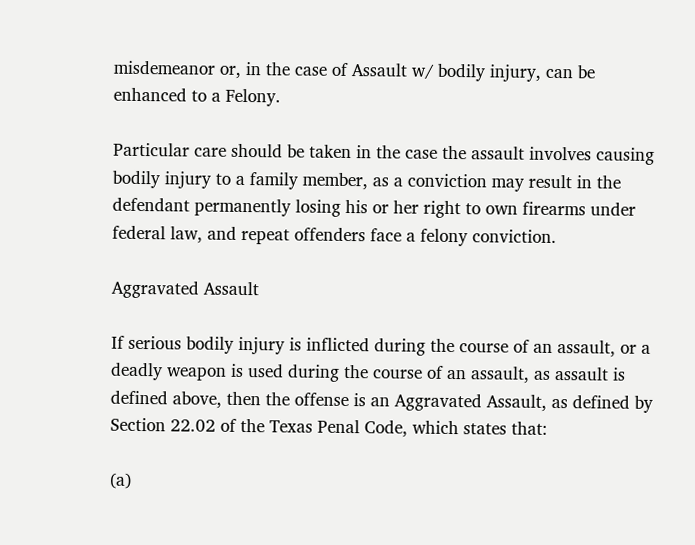misdemeanor or, in the case of Assault w/ bodily injury, can be enhanced to a Felony.

Particular care should be taken in the case the assault involves causing bodily injury to a family member, as a conviction may result in the defendant permanently losing his or her right to own firearms under federal law, and repeat offenders face a felony conviction.

Aggravated Assault

If serious bodily injury is inflicted during the course of an assault, or a deadly weapon is used during the course of an assault, as assault is defined above, then the offense is an Aggravated Assault, as defined by Section 22.02 of the Texas Penal Code, which states that:

(a)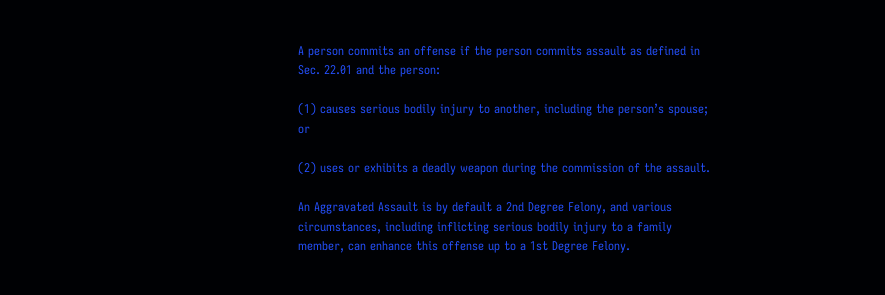A person commits an offense if the person commits assault as defined in Sec. 22.01 and the person:

(1) causes serious bodily injury to another, including the person’s spouse; or

(2) uses or exhibits a deadly weapon during the commission of the assault.

An Aggravated Assault is by default a 2nd Degree Felony, and various circumstances, including inflicting serious bodily injury to a family member, can enhance this offense up to a 1st Degree Felony.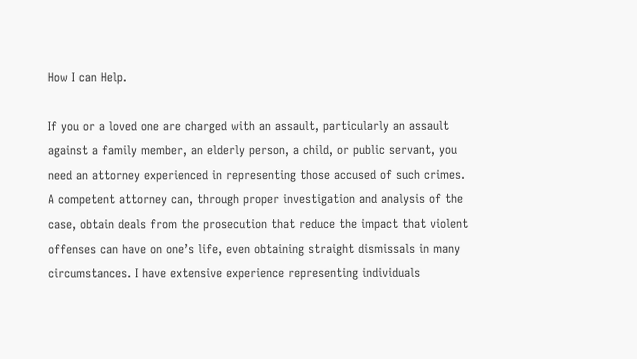How I can Help.

If you or a loved one are charged with an assault, particularly an assault against a family member, an elderly person, a child, or public servant, you need an attorney experienced in representing those accused of such crimes. A competent attorney can, through proper investigation and analysis of the case, obtain deals from the prosecution that reduce the impact that violent offenses can have on one’s life, even obtaining straight dismissals in many circumstances. I have extensive experience representing individuals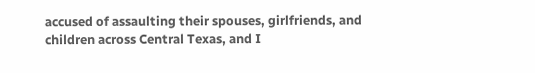accused of assaulting their spouses, girlfriends, and children across Central Texas, and I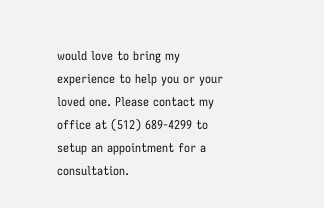would love to bring my experience to help you or your loved one. Please contact my office at (512) 689-4299 to setup an appointment for a consultation.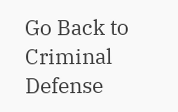Go Back to Criminal Defense